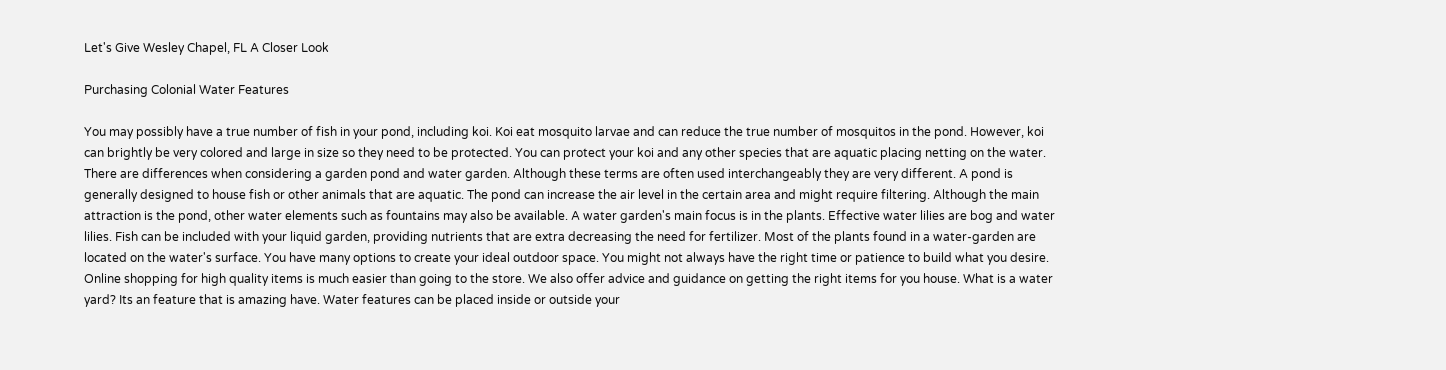Let's Give Wesley Chapel, FL A Closer Look

Purchasing Colonial Water Features

You may possibly have a true number of fish in your pond, including koi. Koi eat mosquito larvae and can reduce the true number of mosquitos in the pond. However, koi can brightly be very colored and large in size so they need to be protected. You can protect your koi and any other species that are aquatic placing netting on the water. There are differences when considering a garden pond and water garden. Although these terms are often used interchangeably they are very different. A pond is generally designed to house fish or other animals that are aquatic. The pond can increase the air level in the certain area and might require filtering. Although the main attraction is the pond, other water elements such as fountains may also be available. A water garden's main focus is in the plants. Effective water lilies are bog and water lilies. Fish can be included with your liquid garden, providing nutrients that are extra decreasing the need for fertilizer. Most of the plants found in a water-garden are located on the water's surface. You have many options to create your ideal outdoor space. You might not always have the right time or patience to build what you desire. Online shopping for high quality items is much easier than going to the store. We also offer advice and guidance on getting the right items for you house. What is a water yard? Its an feature that is amazing have. Water features can be placed inside or outside your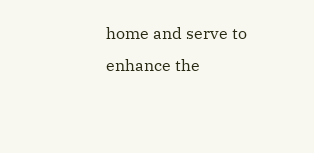home and serve to enhance the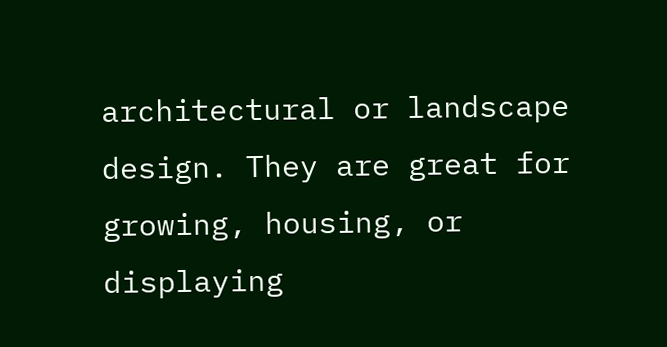architectural or landscape design. They are great for growing, housing, or displaying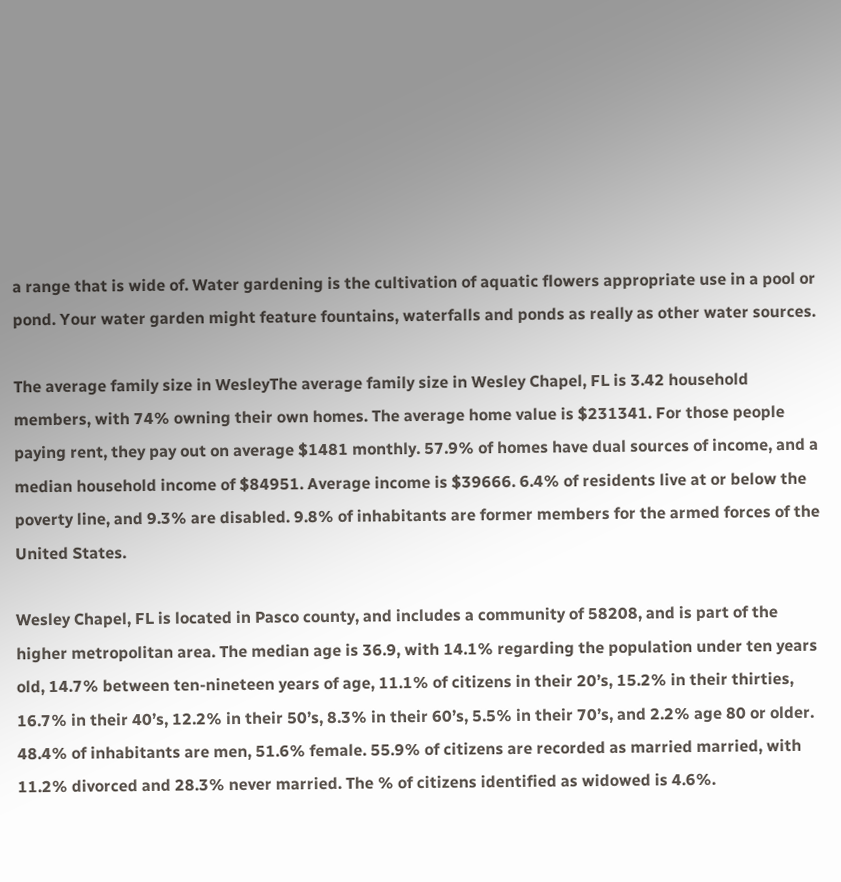a range that is wide of. Water gardening is the cultivation of aquatic flowers appropriate use in a pool or pond. Your water garden might feature fountains, waterfalls and ponds as really as other water sources.

The average family size in WesleyThe average family size in Wesley Chapel, FL is 3.42 household members, with 74% owning their own homes. The average home value is $231341. For those people paying rent, they pay out on average $1481 monthly. 57.9% of homes have dual sources of income, and a median household income of $84951. Average income is $39666. 6.4% of residents live at or below the poverty line, and 9.3% are disabled. 9.8% of inhabitants are former members for the armed forces of the United States.

Wesley Chapel, FL is located in Pasco county, and includes a community of 58208, and is part of the higher metropolitan area. The median age is 36.9, with 14.1% regarding the population under ten years old, 14.7% between ten-nineteen years of age, 11.1% of citizens in their 20’s, 15.2% in their thirties, 16.7% in their 40’s, 12.2% in their 50’s, 8.3% in their 60’s, 5.5% in their 70’s, and 2.2% age 80 or older. 48.4% of inhabitants are men, 51.6% female. 55.9% of citizens are recorded as married married, with 11.2% divorced and 28.3% never married. The % of citizens identified as widowed is 4.6%.